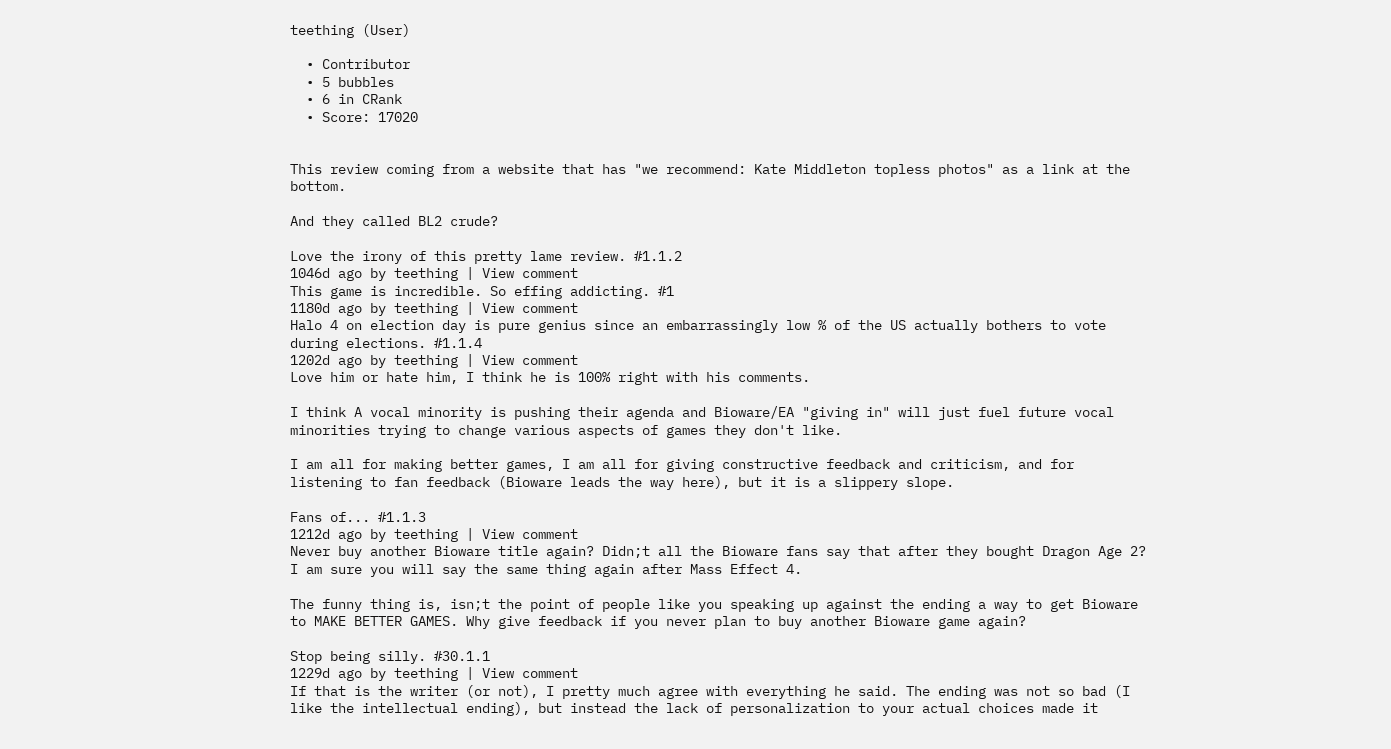teething (User)

  • Contributor
  • 5 bubbles
  • 6 in CRank
  • Score: 17020


This review coming from a website that has "we recommend: Kate Middleton topless photos" as a link at the bottom.

And they called BL2 crude?

Love the irony of this pretty lame review. #1.1.2
1046d ago by teething | View comment
This game is incredible. So effing addicting. #1
1180d ago by teething | View comment
Halo 4 on election day is pure genius since an embarrassingly low % of the US actually bothers to vote during elections. #1.1.4
1202d ago by teething | View comment
Love him or hate him, I think he is 100% right with his comments.

I think A vocal minority is pushing their agenda and Bioware/EA "giving in" will just fuel future vocal minorities trying to change various aspects of games they don't like.

I am all for making better games, I am all for giving constructive feedback and criticism, and for listening to fan feedback (Bioware leads the way here), but it is a slippery slope.

Fans of... #1.1.3
1212d ago by teething | View comment
Never buy another Bioware title again? Didn;t all the Bioware fans say that after they bought Dragon Age 2? I am sure you will say the same thing again after Mass Effect 4.

The funny thing is, isn;t the point of people like you speaking up against the ending a way to get Bioware to MAKE BETTER GAMES. Why give feedback if you never plan to buy another Bioware game again?

Stop being silly. #30.1.1
1229d ago by teething | View comment
If that is the writer (or not), I pretty much agree with everything he said. The ending was not so bad (I like the intellectual ending), but instead the lack of personalization to your actual choices made it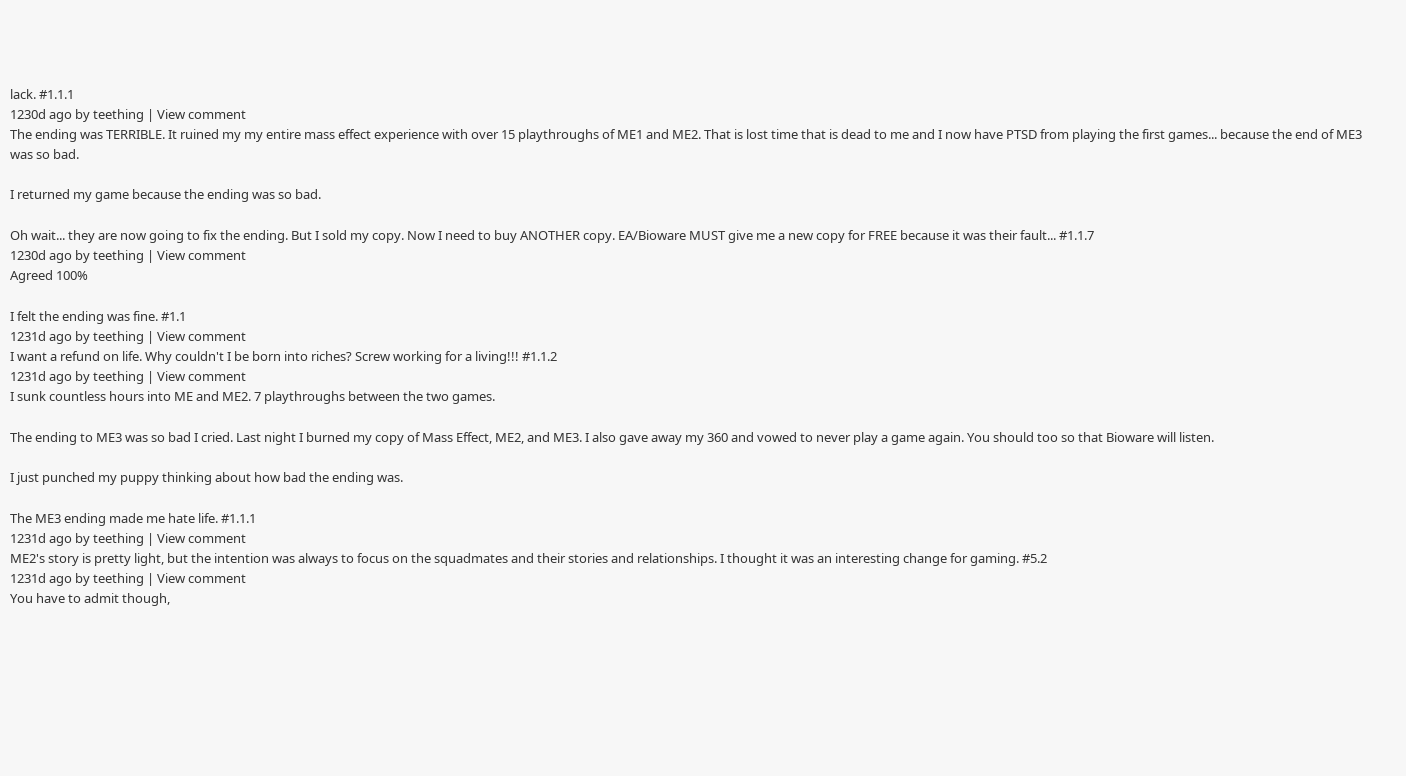lack. #1.1.1
1230d ago by teething | View comment
The ending was TERRIBLE. It ruined my my entire mass effect experience with over 15 playthroughs of ME1 and ME2. That is lost time that is dead to me and I now have PTSD from playing the first games... because the end of ME3 was so bad.

I returned my game because the ending was so bad.

Oh wait... they are now going to fix the ending. But I sold my copy. Now I need to buy ANOTHER copy. EA/Bioware MUST give me a new copy for FREE because it was their fault... #1.1.7
1230d ago by teething | View comment
Agreed 100%

I felt the ending was fine. #1.1
1231d ago by teething | View comment
I want a refund on life. Why couldn't I be born into riches? Screw working for a living!!! #1.1.2
1231d ago by teething | View comment
I sunk countless hours into ME and ME2. 7 playthroughs between the two games.

The ending to ME3 was so bad I cried. Last night I burned my copy of Mass Effect, ME2, and ME3. I also gave away my 360 and vowed to never play a game again. You should too so that Bioware will listen.

I just punched my puppy thinking about how bad the ending was.

The ME3 ending made me hate life. #1.1.1
1231d ago by teething | View comment
ME2's story is pretty light, but the intention was always to focus on the squadmates and their stories and relationships. I thought it was an interesting change for gaming. #5.2
1231d ago by teething | View comment
You have to admit though,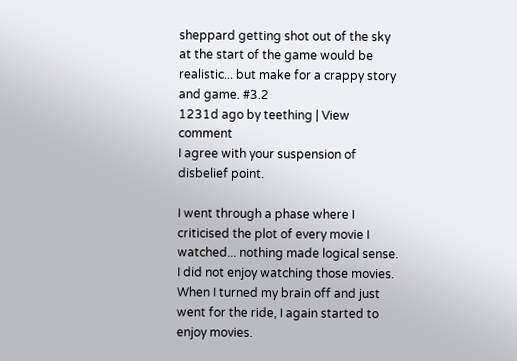sheppard getting shot out of the sky at the start of the game would be realistic... but make for a crappy story and game. #3.2
1231d ago by teething | View comment
I agree with your suspension of disbelief point.

I went through a phase where I criticised the plot of every movie I watched... nothing made logical sense. I did not enjoy watching those movies. When I turned my brain off and just went for the ride, I again started to enjoy movies.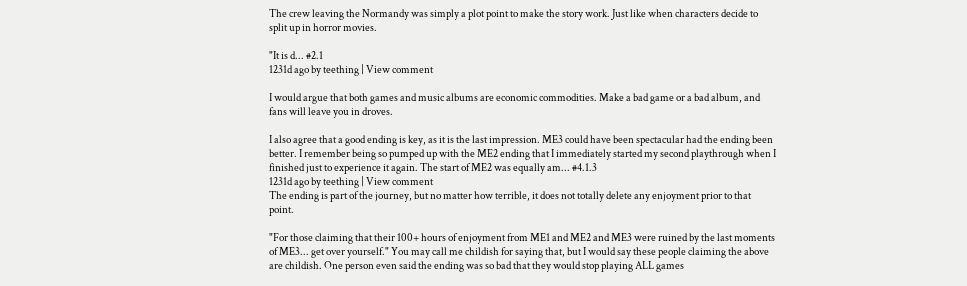The crew leaving the Normandy was simply a plot point to make the story work. Just like when characters decide to split up in horror movies.

"It is d... #2.1
1231d ago by teething | View comment

I would argue that both games and music albums are economic commodities. Make a bad game or a bad album, and fans will leave you in droves.

I also agree that a good ending is key, as it is the last impression. ME3 could have been spectacular had the ending been better. I remember being so pumped up with the ME2 ending that I immediately started my second playthrough when I finished just to experience it again. The start of ME2 was equally am... #4.1.3
1231d ago by teething | View comment
The ending is part of the journey, but no matter how terrible, it does not totally delete any enjoyment prior to that point.

"For those claiming that their 100+ hours of enjoyment from ME1 and ME2 and ME3 were ruined by the last moments of ME3... get over yourself." You may call me childish for saying that, but I would say these people claiming the above are childish. One person even said the ending was so bad that they would stop playing ALL games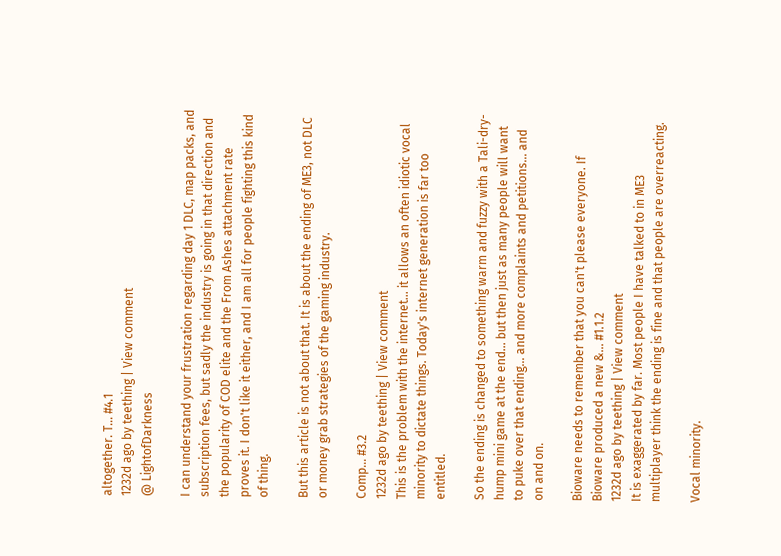altogether. T... #4.1
1232d ago by teething | View comment
@ LightofDarkness

I can understand your frustration regarding day 1 DLC, map packs, and subscription fees, but sadly the industry is going in that direction and the popularity of COD elite and the From Ashes attachment rate proves it. I don't like it either, and I am all for people fighting this kind of thing.

But this article is not about that. It is about the ending of ME3, not DLC or money grab strategies of the gaming industry.

Comp... #3.2
1232d ago by teething | View comment
This is the problem with the internet... it allows an often idiotic vocal minority to dictate things. Today's internet generation is far too entitled.

So the ending is changed to something warm and fuzzy with a Tali-dry-hump mini game at the end... but then just as many people will want to puke over that ending... and more complaints and petitions... and on and on.

Bioware needs to remember that you can't please everyone. If Bioware produced a new &... #1.1.2
1232d ago by teething | View comment
It is exaggerated by far. Most people I have talked to in ME3 multiplayer think the ending is fine and that people are overreacting.

Vocal minority.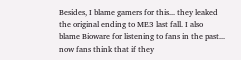Besides, I blame gamers for this... they leaked the original ending to ME3 last fall. I also blame Bioware for listening to fans in the past... now fans think that if they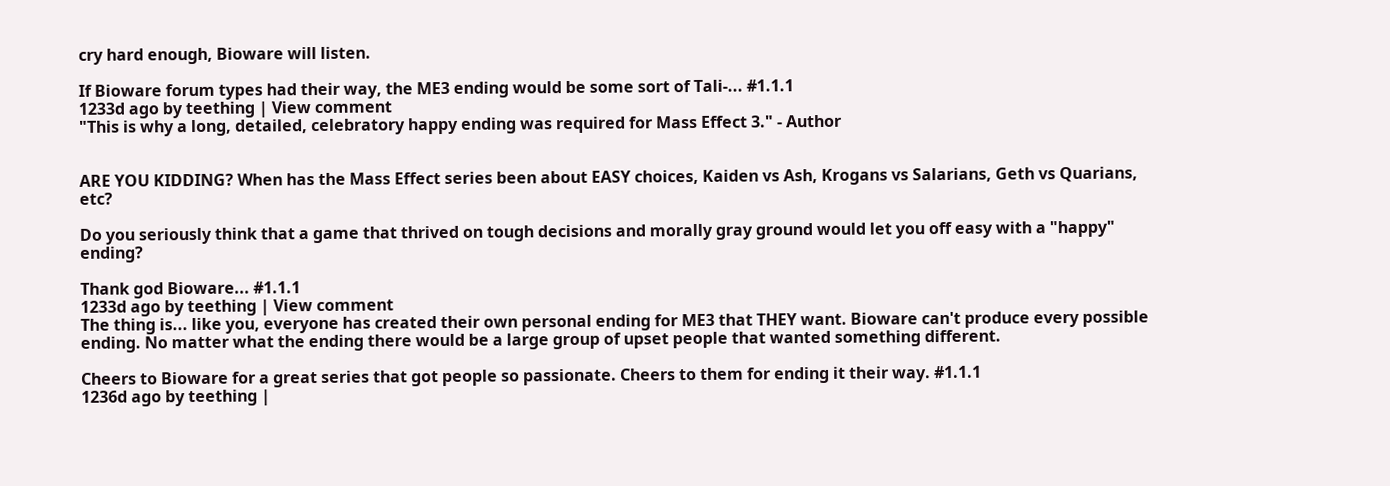cry hard enough, Bioware will listen.

If Bioware forum types had their way, the ME3 ending would be some sort of Tali-... #1.1.1
1233d ago by teething | View comment
"This is why a long, detailed, celebratory happy ending was required for Mass Effect 3." - Author


ARE YOU KIDDING? When has the Mass Effect series been about EASY choices, Kaiden vs Ash, Krogans vs Salarians, Geth vs Quarians, etc?

Do you seriously think that a game that thrived on tough decisions and morally gray ground would let you off easy with a "happy" ending?

Thank god Bioware... #1.1.1
1233d ago by teething | View comment
The thing is... like you, everyone has created their own personal ending for ME3 that THEY want. Bioware can't produce every possible ending. No matter what the ending there would be a large group of upset people that wanted something different.

Cheers to Bioware for a great series that got people so passionate. Cheers to them for ending it their way. #1.1.1
1236d ago by teething |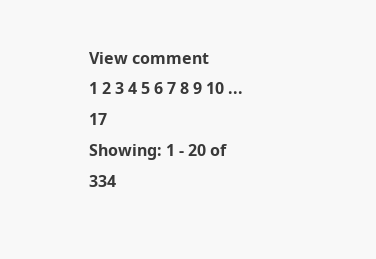View comment
1 2 3 4 5 6 7 8 9 10 ... 17
Showing: 1 - 20 of 334